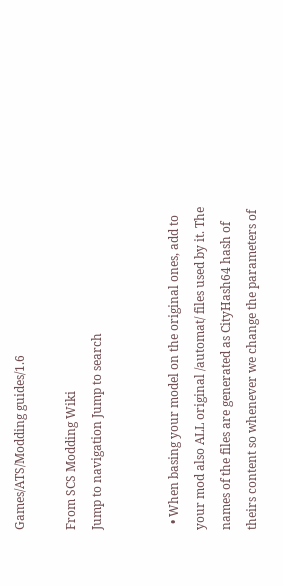Games/ATS/Modding guides/1.6

From SCS Modding Wiki
Jump to navigation Jump to search


  • When basing your model on the original ones, add to your mod also ALL original /automat/ files used by it. The names of the files are generated as CityHash64 hash of theirs content so whenever we change the parameters of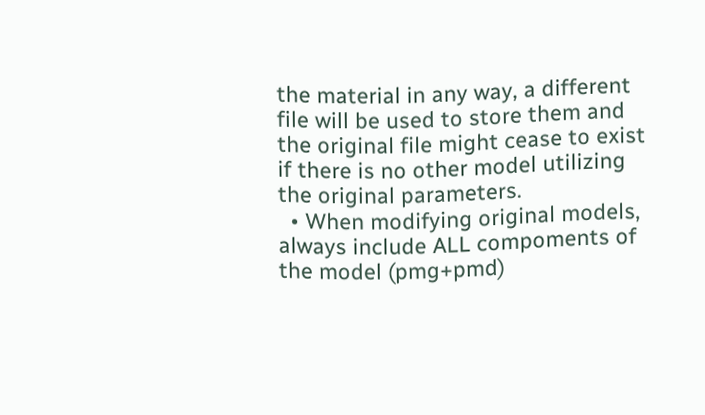the material in any way, a different file will be used to store them and the original file might cease to exist if there is no other model utilizing the original parameters.
  • When modifying original models, always include ALL compoments of the model (pmg+pmd)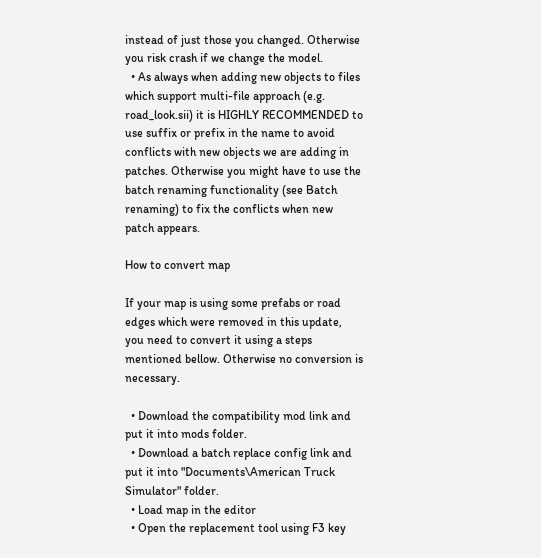instead of just those you changed. Otherwise you risk crash if we change the model.
  • As always when adding new objects to files which support multi-file approach (e.g. road_look.sii) it is HIGHLY RECOMMENDED to use suffix or prefix in the name to avoid conflicts with new objects we are adding in patches. Otherwise you might have to use the batch renaming functionality (see Batch renaming) to fix the conflicts when new patch appears.

How to convert map

If your map is using some prefabs or road edges which were removed in this update, you need to convert it using a steps mentioned bellow. Otherwise no conversion is necessary.

  • Download the compatibility mod link and put it into mods folder.
  • Download a batch replace config link and put it into "Documents\American Truck Simulator" folder.
  • Load map in the editor
  • Open the replacement tool using F3 key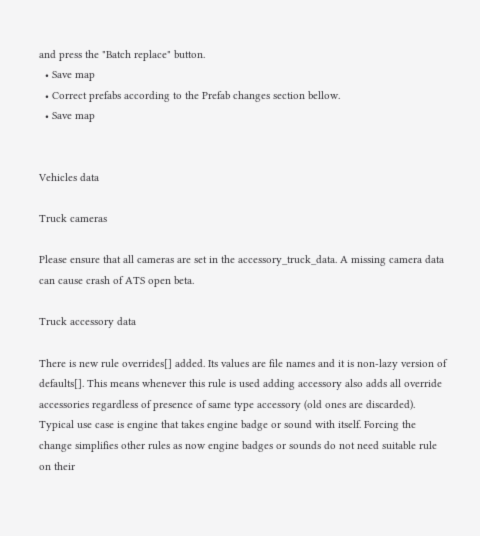and press the "Batch replace" button.
  • Save map
  • Correct prefabs according to the Prefab changes section bellow.
  • Save map


Vehicles data

Truck cameras

Please ensure that all cameras are set in the accessory_truck_data. A missing camera data can cause crash of ATS open beta.

Truck accessory data

There is new rule overrides[] added. Its values are file names and it is non-lazy version of defaults[]. This means whenever this rule is used adding accessory also adds all override accessories regardless of presence of same type accessory (old ones are discarded). Typical use case is engine that takes engine badge or sound with itself. Forcing the change simplifies other rules as now engine badges or sounds do not need suitable rule on their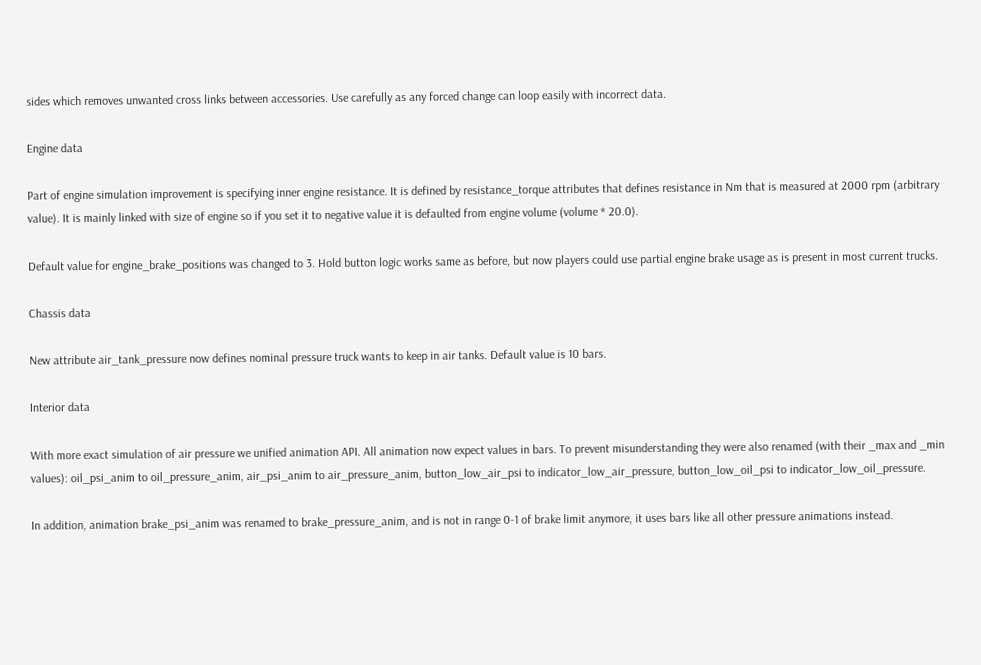sides which removes unwanted cross links between accessories. Use carefully as any forced change can loop easily with incorrect data.

Engine data

Part of engine simulation improvement is specifying inner engine resistance. It is defined by resistance_torque attributes that defines resistance in Nm that is measured at 2000 rpm (arbitrary value). It is mainly linked with size of engine so if you set it to negative value it is defaulted from engine volume (volume * 20.0).

Default value for engine_brake_positions was changed to 3. Hold button logic works same as before, but now players could use partial engine brake usage as is present in most current trucks.

Chassis data

New attribute air_tank_pressure now defines nominal pressure truck wants to keep in air tanks. Default value is 10 bars.

Interior data

With more exact simulation of air pressure we unified animation API. All animation now expect values in bars. To prevent misunderstanding they were also renamed (with their _max and _min values): oil_psi_anim to oil_pressure_anim, air_psi_anim to air_pressure_anim, button_low_air_psi to indicator_low_air_pressure, button_low_oil_psi to indicator_low_oil_pressure.

In addition, animation brake_psi_anim was renamed to brake_pressure_anim, and is not in range 0-1 of brake limit anymore, it uses bars like all other pressure animations instead.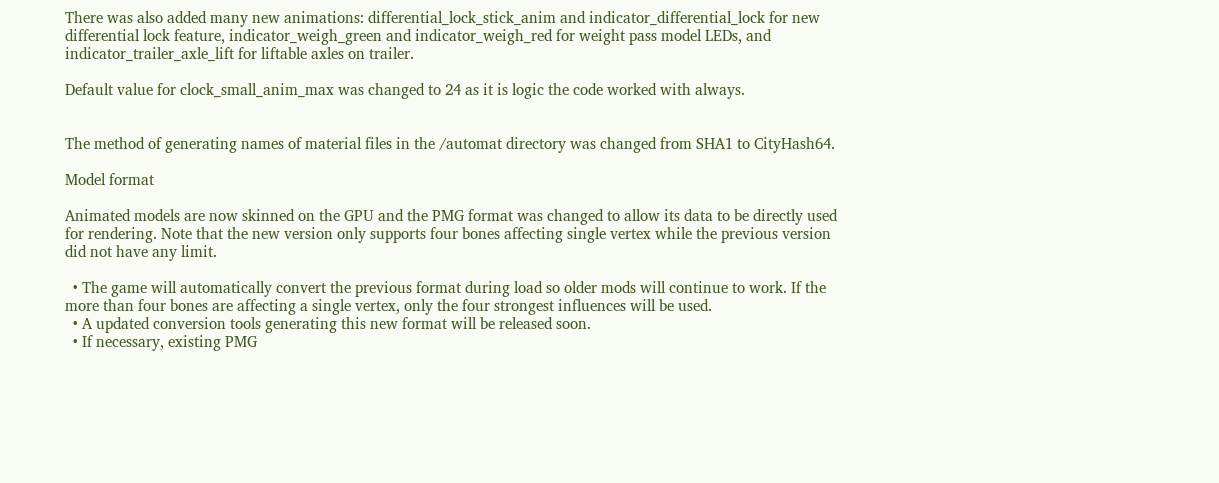There was also added many new animations: differential_lock_stick_anim and indicator_differential_lock for new differential lock feature, indicator_weigh_green and indicator_weigh_red for weight pass model LEDs, and indicator_trailer_axle_lift for liftable axles on trailer.

Default value for clock_small_anim_max was changed to 24 as it is logic the code worked with always.


The method of generating names of material files in the /automat directory was changed from SHA1 to CityHash64.

Model format

Animated models are now skinned on the GPU and the PMG format was changed to allow its data to be directly used for rendering. Note that the new version only supports four bones affecting single vertex while the previous version did not have any limit.

  • The game will automatically convert the previous format during load so older mods will continue to work. If the more than four bones are affecting a single vertex, only the four strongest influences will be used.
  • A updated conversion tools generating this new format will be released soon.
  • If necessary, existing PMG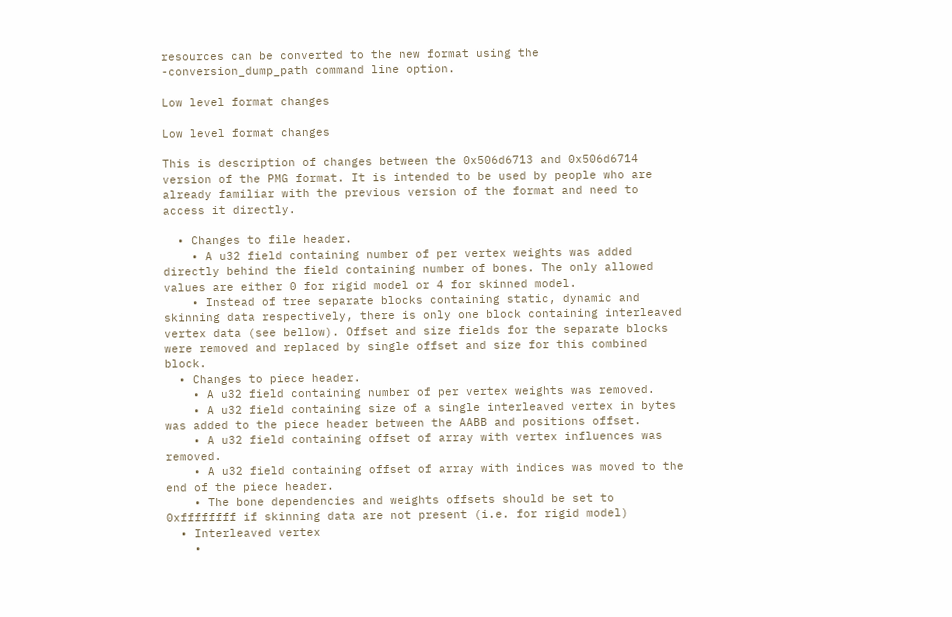resources can be converted to the new format using the -conversion_dump_path command line option.

Low level format changes

Low level format changes

This is description of changes between the 0x506d6713 and 0x506d6714 version of the PMG format. It is intended to be used by people who are already familiar with the previous version of the format and need to access it directly.

  • Changes to file header.
    • A u32 field containing number of per vertex weights was added directly behind the field containing number of bones. The only allowed values are either 0 for rigid model or 4 for skinned model.
    • Instead of tree separate blocks containing static, dynamic and skinning data respectively, there is only one block containing interleaved vertex data (see bellow). Offset and size fields for the separate blocks were removed and replaced by single offset and size for this combined block.
  • Changes to piece header.
    • A u32 field containing number of per vertex weights was removed.
    • A u32 field containing size of a single interleaved vertex in bytes was added to the piece header between the AABB and positions offset.
    • A u32 field containing offset of array with vertex influences was removed.
    • A u32 field containing offset of array with indices was moved to the end of the piece header.
    • The bone dependencies and weights offsets should be set to 0xffffffff if skinning data are not present (i.e. for rigid model)
  • Interleaved vertex
    •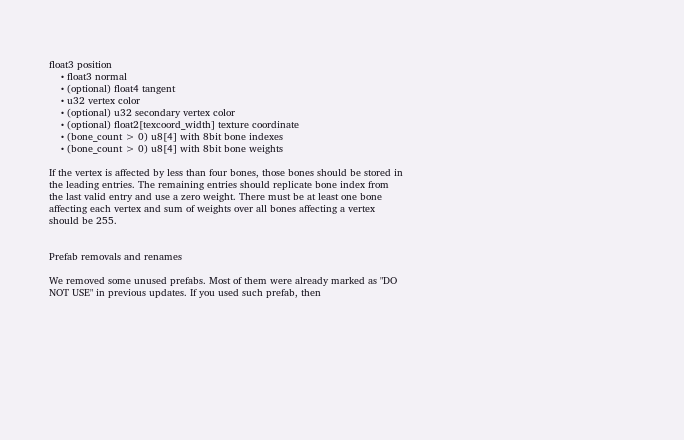float3 position
    • float3 normal
    • (optional) float4 tangent
    • u32 vertex color
    • (optional) u32 secondary vertex color
    • (optional) float2[texcoord_width] texture coordinate
    • (bone_count > 0) u8[4] with 8bit bone indexes
    • (bone_count > 0) u8[4] with 8bit bone weights

If the vertex is affected by less than four bones, those bones should be stored in the leading entries. The remaining entries should replicate bone index from the last valid entry and use a zero weight. There must be at least one bone affecting each vertex and sum of weights over all bones affecting a vertex should be 255.


Prefab removals and renames

We removed some unused prefabs. Most of them were already marked as "DO NOT USE" in previous updates. If you used such prefab, then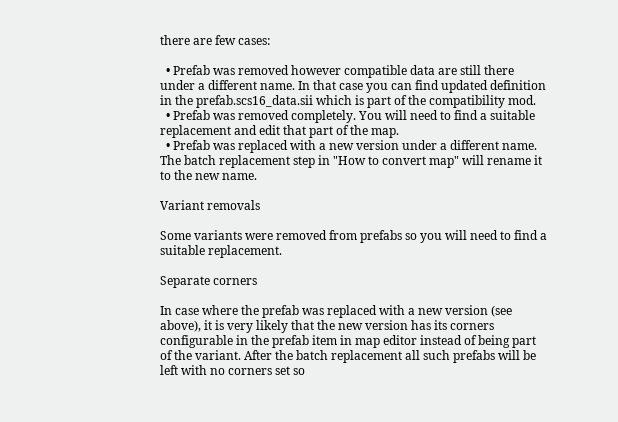there are few cases:

  • Prefab was removed however compatible data are still there under a different name. In that case you can find updated definition in the prefab.scs16_data.sii which is part of the compatibility mod.
  • Prefab was removed completely. You will need to find a suitable replacement and edit that part of the map.
  • Prefab was replaced with a new version under a different name. The batch replacement step in "How to convert map" will rename it to the new name.

Variant removals

Some variants were removed from prefabs so you will need to find a suitable replacement.

Separate corners

In case where the prefab was replaced with a new version (see above), it is very likely that the new version has its corners configurable in the prefab item in map editor instead of being part of the variant. After the batch replacement all such prefabs will be left with no corners set so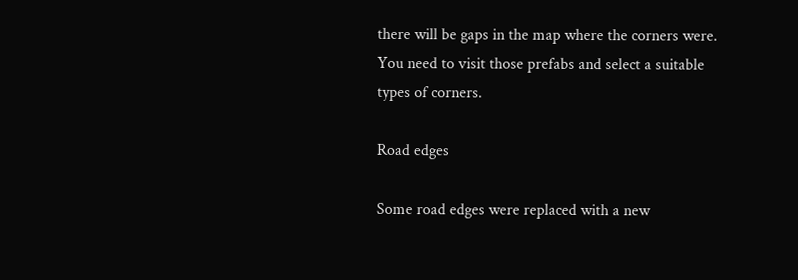there will be gaps in the map where the corners were. You need to visit those prefabs and select a suitable types of corners.

Road edges

Some road edges were replaced with a new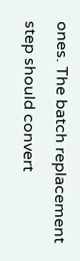ones. The batch replacement step should convert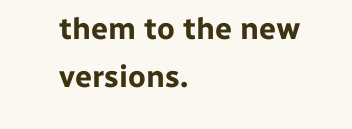them to the new versions.